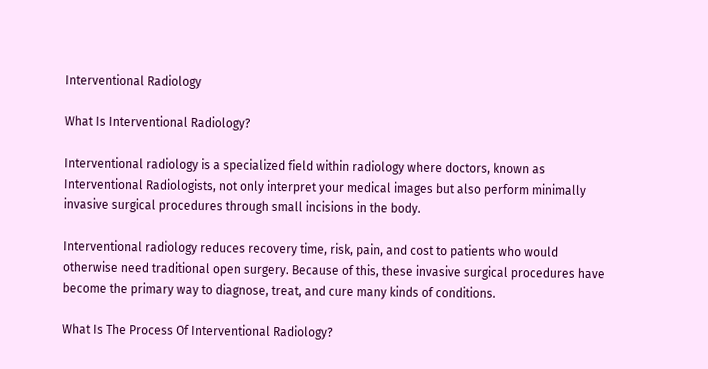Interventional Radiology

What Is Interventional Radiology?

Interventional radiology is a specialized field within radiology where doctors, known as Interventional Radiologists, not only interpret your medical images but also perform minimally invasive surgical procedures through small incisions in the body.

Interventional radiology reduces recovery time, risk, pain, and cost to patients who would otherwise need traditional open surgery. Because of this, these invasive surgical procedures have become the primary way to diagnose, treat, and cure many kinds of conditions.

What Is The Process Of Interventional Radiology?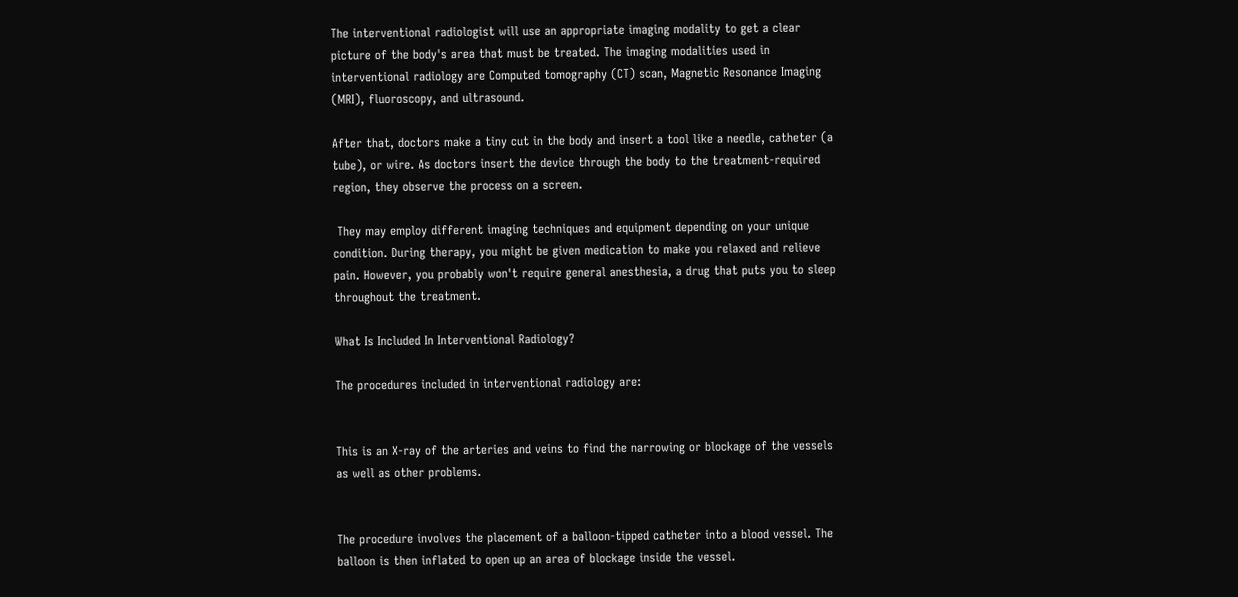The interventional radiologist will use an appropriate imaging modality to get a clear picture of the body's area that must be treated. The imaging modalities used in interventional radiology are Computed tomography (CT) scan, Magnetic Resonance Imaging (MRI), fluoroscopy, and ultrasound.

After that, doctors make a tiny cut in the body and insert a tool like a needle, catheter (a tube), or wire. As doctors insert the device through the body to the treatment-required region, they observe the process on a screen.

 They may employ different imaging techniques and equipment depending on your unique condition. During therapy, you might be given medication to make you relaxed and relieve pain. However, you probably won't require general anesthesia, a drug that puts you to sleep throughout the treatment.

What Is Included In Interventional Radiology?

The procedures included in interventional radiology are:


This is an X-ray of the arteries and veins to find the narrowing or blockage of the vessels as well as other problems.


The procedure involves the placement of a balloon-tipped catheter into a blood vessel. The balloon is then inflated to open up an area of blockage inside the vessel.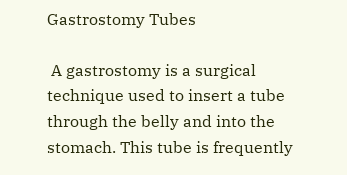Gastrostomy Tubes

 A gastrostomy is a surgical technique used to insert a tube through the belly and into the stomach. This tube is frequently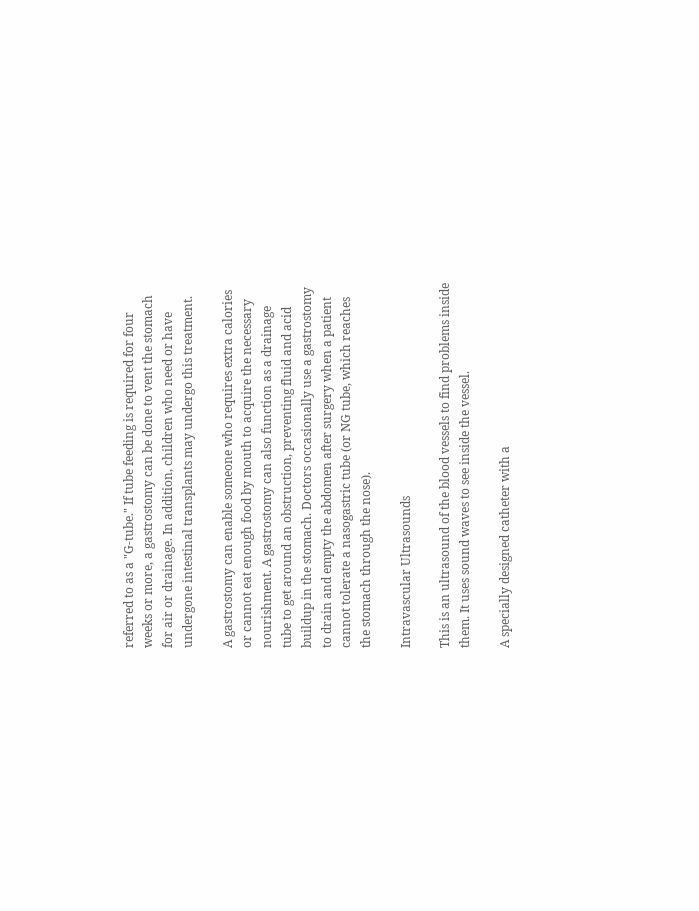referred to as a "G-tube." If tube feeding is required for four weeks or more, a gastrostomy can be done to vent the stomach for air or drainage. In addition, children who need or have undergone intestinal transplants may undergo this treatment.

A gastrostomy can enable someone who requires extra calories or cannot eat enough food by mouth to acquire the necessary nourishment. A gastrostomy can also function as a drainage tube to get around an obstruction, preventing fluid and acid buildup in the stomach. Doctors occasionally use a gastrostomy to drain and empty the abdomen after surgery when a patient cannot tolerate a nasogastric tube (or NG tube, which reaches the stomach through the nose).

Intravascular Ultrasounds

This is an ultrasound of the blood vessels to find problems inside them. It uses sound waves to see inside the vessel.

A specially designed catheter with a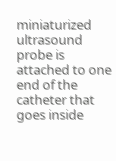miniaturized ultrasound probe is attached to one end of the catheter that goes inside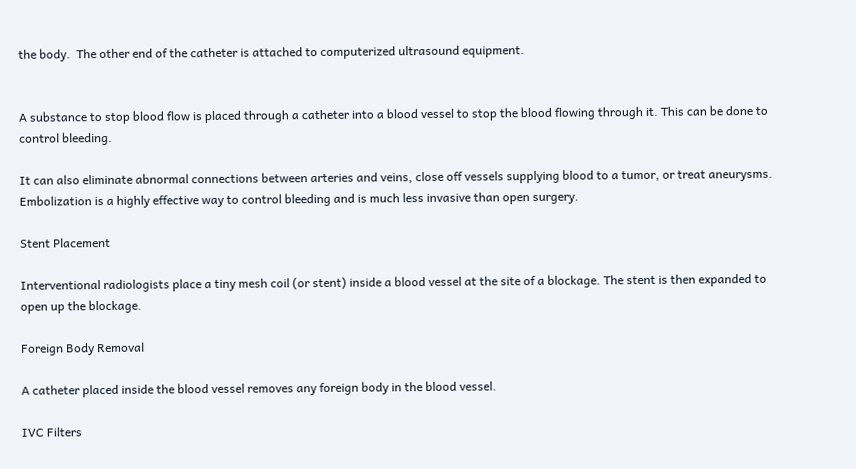the body.  The other end of the catheter is attached to computerized ultrasound equipment.


A substance to stop blood flow is placed through a catheter into a blood vessel to stop the blood flowing through it. This can be done to control bleeding.

It can also eliminate abnormal connections between arteries and veins, close off vessels supplying blood to a tumor, or treat aneurysms. Embolization is a highly effective way to control bleeding and is much less invasive than open surgery.

Stent Placement

Interventional radiologists place a tiny mesh coil (or stent) inside a blood vessel at the site of a blockage. The stent is then expanded to open up the blockage.

Foreign Body Removal

A catheter placed inside the blood vessel removes any foreign body in the blood vessel.

IVC Filters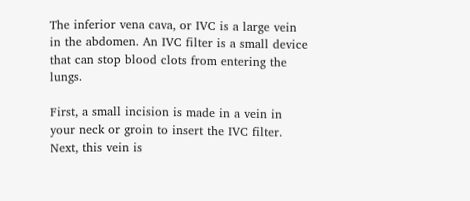The inferior vena cava, or IVC is a large vein in the abdomen. An IVC filter is a small device that can stop blood clots from entering the lungs.

First, a small incision is made in a vein in your neck or groin to insert the IVC filter. Next, this vein is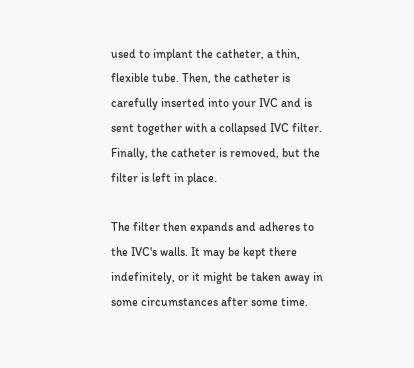used to implant the catheter, a thin, flexible tube. Then, the catheter is carefully inserted into your IVC and is sent together with a collapsed IVC filter. Finally, the catheter is removed, but the filter is left in place.

The filter then expands and adheres to the IVC's walls. It may be kept there indefinitely, or it might be taken away in some circumstances after some time.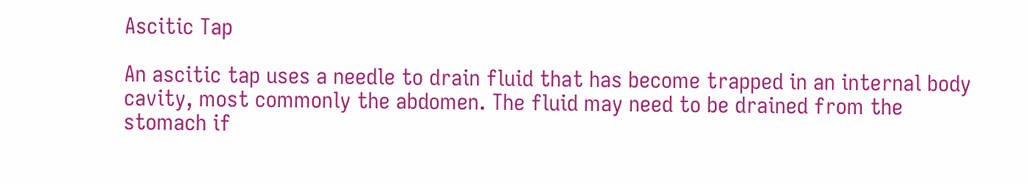Ascitic Tap

An ascitic tap uses a needle to drain fluid that has become trapped in an internal body cavity, most commonly the abdomen. The fluid may need to be drained from the stomach if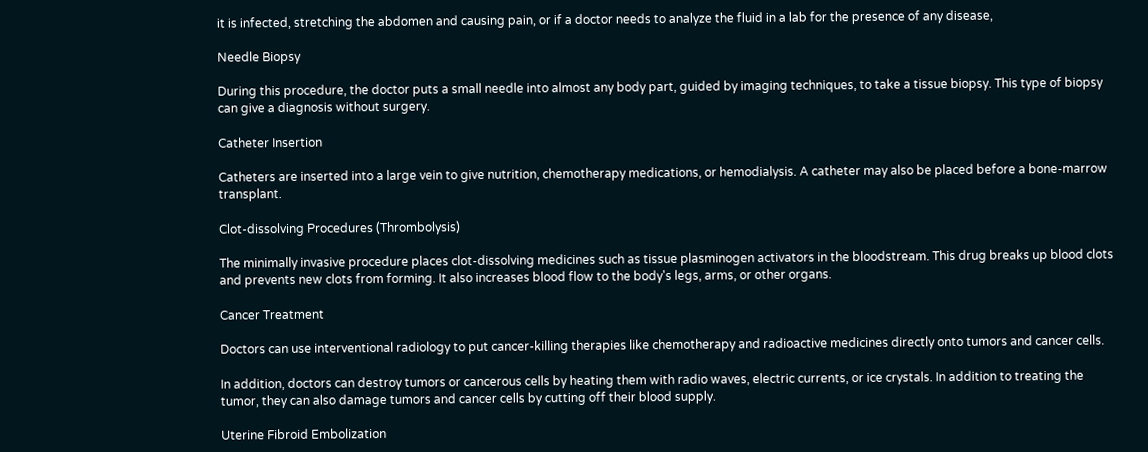it is infected, stretching the abdomen and causing pain, or if a doctor needs to analyze the fluid in a lab for the presence of any disease,

Needle Biopsy

During this procedure, the doctor puts a small needle into almost any body part, guided by imaging techniques, to take a tissue biopsy. This type of biopsy can give a diagnosis without surgery.

Catheter Insertion

Catheters are inserted into a large vein to give nutrition, chemotherapy medications, or hemodialysis. A catheter may also be placed before a bone-marrow transplant.

Clot-dissolving Procedures (Thrombolysis)

The minimally invasive procedure places clot-dissolving medicines such as tissue plasminogen activators in the bloodstream. This drug breaks up blood clots and prevents new clots from forming. It also increases blood flow to the body's legs, arms, or other organs.

Cancer Treatment

Doctors can use interventional radiology to put cancer-killing therapies like chemotherapy and radioactive medicines directly onto tumors and cancer cells.

In addition, doctors can destroy tumors or cancerous cells by heating them with radio waves, electric currents, or ice crystals. In addition to treating the tumor, they can also damage tumors and cancer cells by cutting off their blood supply.

Uterine Fibroid Embolization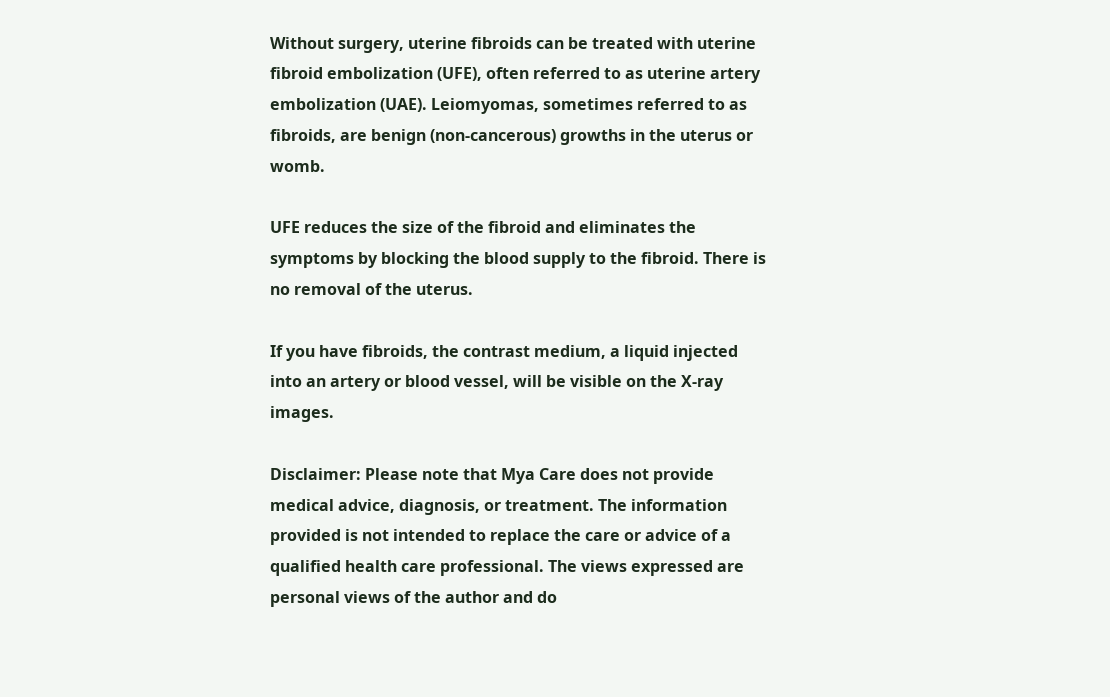Without surgery, uterine fibroids can be treated with uterine fibroid embolization (UFE), often referred to as uterine artery embolization (UAE). Leiomyomas, sometimes referred to as fibroids, are benign (non-cancerous) growths in the uterus or womb.

UFE reduces the size of the fibroid and eliminates the symptoms by blocking the blood supply to the fibroid. There is no removal of the uterus.

If you have fibroids, the contrast medium, a liquid injected into an artery or blood vessel, will be visible on the X-ray images.

Disclaimer: Please note that Mya Care does not provide medical advice, diagnosis, or treatment. The information provided is not intended to replace the care or advice of a qualified health care professional. The views expressed are personal views of the author and do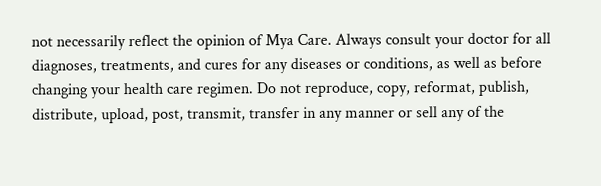not necessarily reflect the opinion of Mya Care. Always consult your doctor for all diagnoses, treatments, and cures for any diseases or conditions, as well as before changing your health care regimen. Do not reproduce, copy, reformat, publish, distribute, upload, post, transmit, transfer in any manner or sell any of the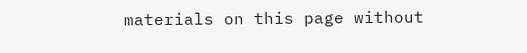materials on this page without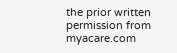the prior written permission from myacare.com